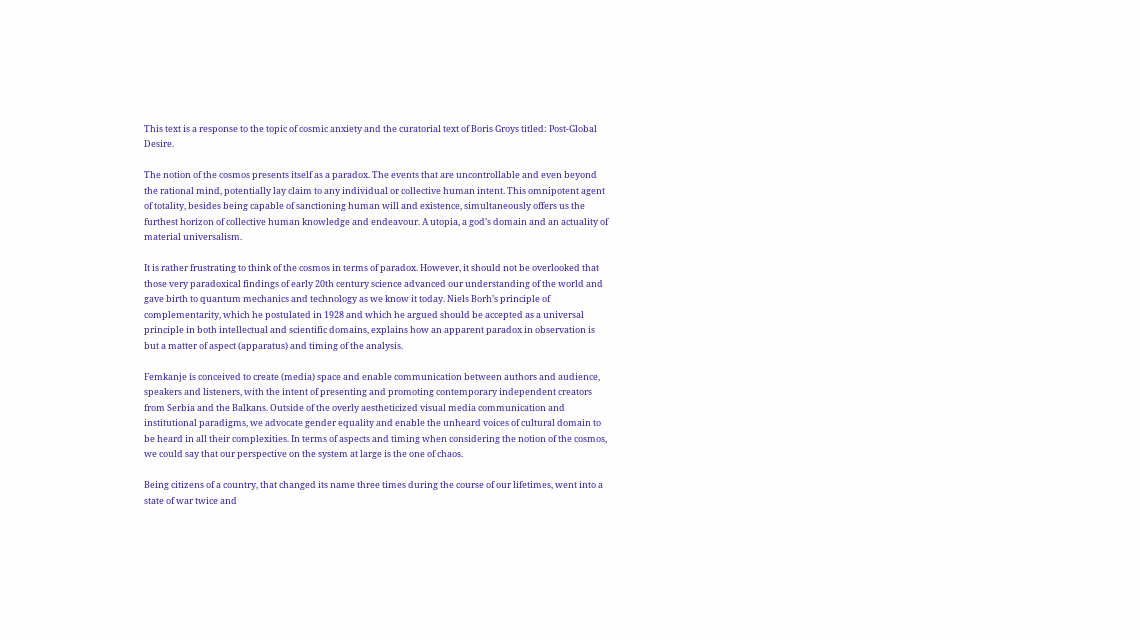This text is a response to the topic of cosmic anxiety and the curatorial text of Boris Groys titled: Post-Global Desire.

The notion of the cosmos presents itself as a paradox. The events that are uncontrollable and even beyond the rational mind, potentially lay claim to any individual or collective human intent. This omnipotent agent of totality, besides being capable of sanctioning human will and existence, simultaneously offers us the furthest horizon of collective human knowledge and endeavour. A utopia, a god’s domain and an actuality of material universalism.

It is rather frustrating to think of the cosmos in terms of paradox. However, it should not be overlooked that those very paradoxical findings of early 20th century science advanced our understanding of the world and gave birth to quantum mechanics and technology as we know it today. Niels Borh’s principle of complementarity, which he postulated in 1928 and which he argued should be accepted as a universal principle in both intellectual and scientific domains, explains how an apparent paradox in observation is but a matter of aspect (apparatus) and timing of the analysis.

Femkanje is conceived to create (media) space and enable communication between authors and audience, speakers and listeners, with the intent of presenting and promoting contemporary independent creators from Serbia and the Balkans. Outside of the overly aestheticized visual media communication and institutional paradigms, we advocate gender equality and enable the unheard voices of cultural domain to be heard in all their complexities. In terms of aspects and timing when considering the notion of the cosmos, we could say that our perspective on the system at large is the one of chaos.

Being citizens of a country, that changed its name three times during the course of our lifetimes, went into a state of war twice and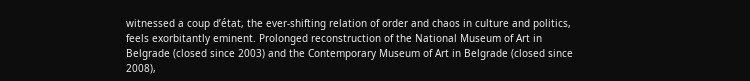witnessed a coup d’état, the ever-shifting relation of order and chaos in culture and politics, feels exorbitantly eminent. Prolonged reconstruction of the National Museum of Art in Belgrade (closed since 2003) and the Contemporary Museum of Art in Belgrade (closed since 2008),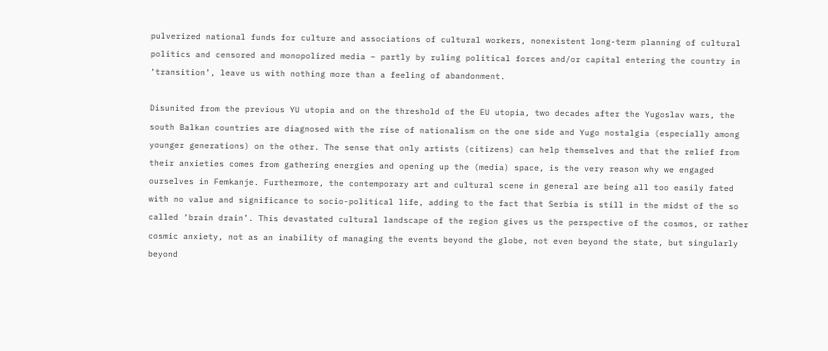pulverized national funds for culture and associations of cultural workers, nonexistent long-term planning of cultural politics and censored and monopolized media – partly by ruling political forces and/or capital entering the country in ‘transition’, leave us with nothing more than a feeling of abandonment.

Disunited from the previous YU utopia and on the threshold of the EU utopia, two decades after the Yugoslav wars, the south Balkan countries are diagnosed with the rise of nationalism on the one side and Yugo nostalgia (especially among younger generations) on the other. The sense that only artists (citizens) can help themselves and that the relief from their anxieties comes from gathering energies and opening up the (media) space, is the very reason why we engaged ourselves in Femkanje. Furthermore, the contemporary art and cultural scene in general are being all too easily fated with no value and significance to socio-political life, adding to the fact that Serbia is still in the midst of the so called ‘brain drain’. This devastated cultural landscape of the region gives us the perspective of the cosmos, or rather cosmic anxiety, not as an inability of managing the events beyond the globe, not even beyond the state, but singularly beyond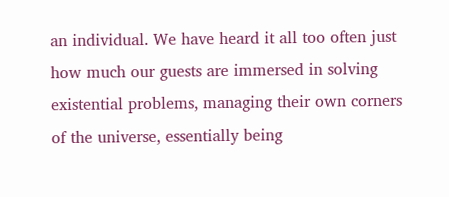an individual. We have heard it all too often just how much our guests are immersed in solving existential problems, managing their own corners of the universe, essentially being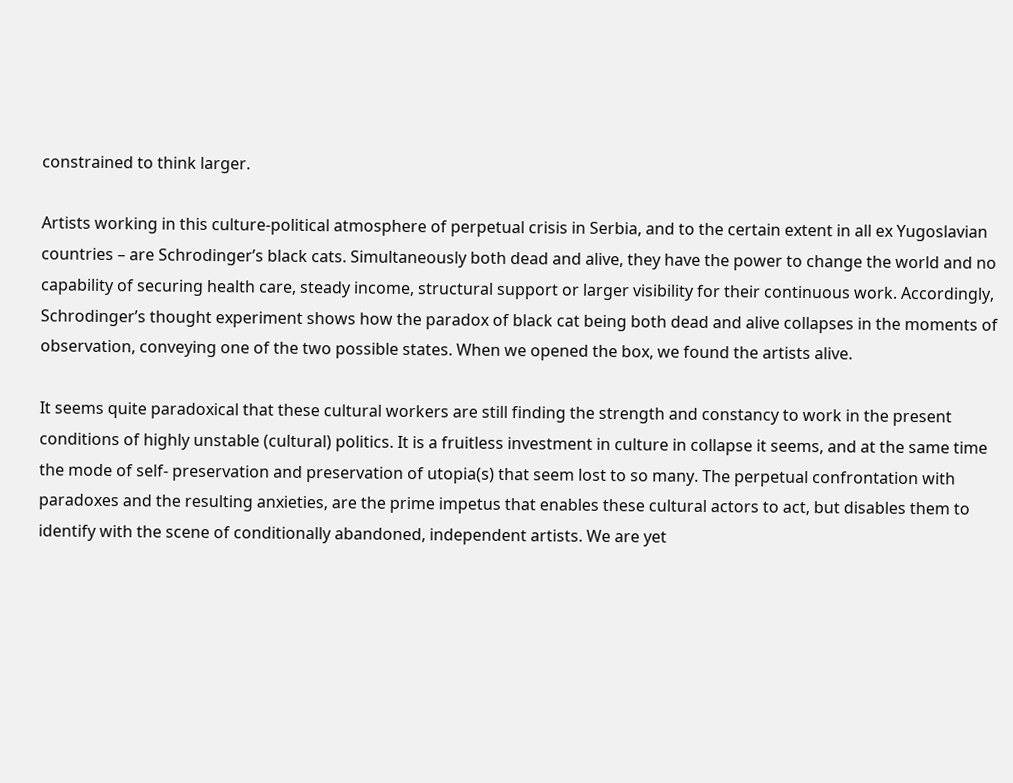constrained to think larger.

Artists working in this culture-political atmosphere of perpetual crisis in Serbia, and to the certain extent in all ex Yugoslavian countries – are Schrodinger’s black cats. Simultaneously both dead and alive, they have the power to change the world and no capability of securing health care, steady income, structural support or larger visibility for their continuous work. Accordingly, Schrodinger’s thought experiment shows how the paradox of black cat being both dead and alive collapses in the moments of observation, conveying one of the two possible states. When we opened the box, we found the artists alive.

It seems quite paradoxical that these cultural workers are still finding the strength and constancy to work in the present conditions of highly unstable (cultural) politics. It is a fruitless investment in culture in collapse it seems, and at the same time the mode of self- preservation and preservation of utopia(s) that seem lost to so many. The perpetual confrontation with paradoxes and the resulting anxieties, are the prime impetus that enables these cultural actors to act, but disables them to identify with the scene of conditionally abandoned, independent artists. We are yet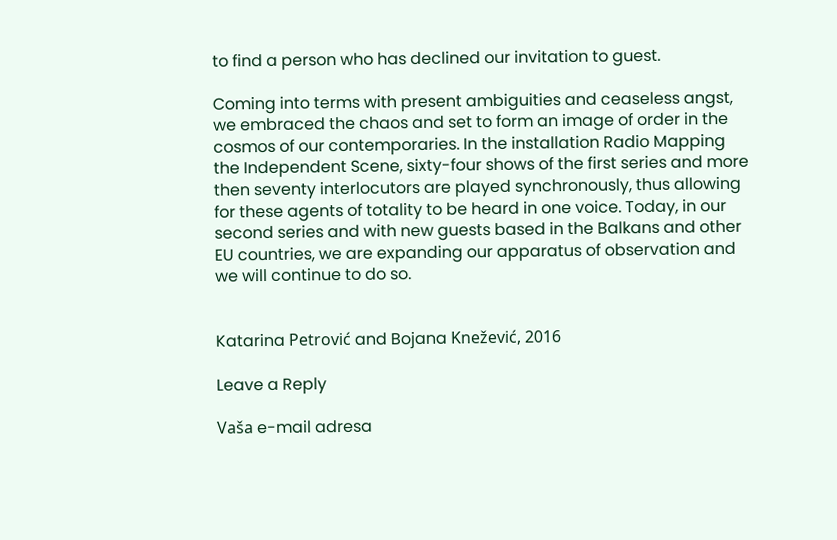to find a person who has declined our invitation to guest.

Coming into terms with present ambiguities and ceaseless angst, we embraced the chaos and set to form an image of order in the cosmos of our contemporaries. In the installation Radio Mapping the Independent Scene, sixty-four shows of the first series and more then seventy interlocutors are played synchronously, thus allowing for these agents of totality to be heard in one voice. Today, in our second series and with new guests based in the Balkans and other EU countries, we are expanding our apparatus of observation and we will continue to do so.


Katarina Petrović and Bojana Knežević, 2016

Leave a Reply

Vaša e-mail adresa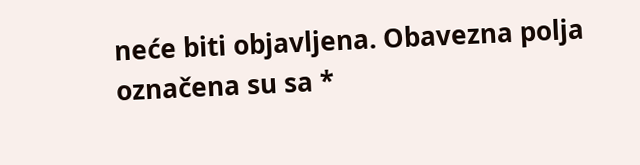neće biti objavljena. Obavezna polja označena su sa *